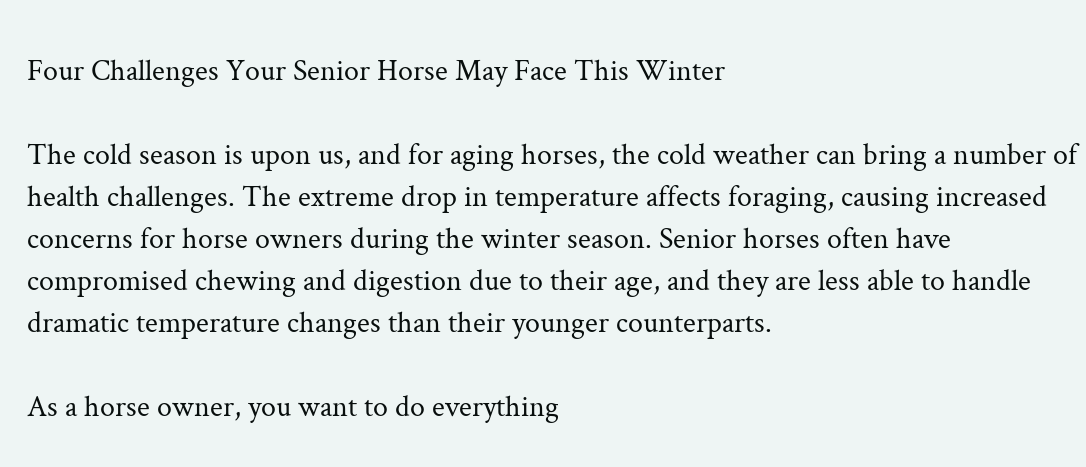Four Challenges Your Senior Horse May Face This Winter

The cold season is upon us, and for aging horses, the cold weather can bring a number of health challenges. The extreme drop in temperature affects foraging, causing increased concerns for horse owners during the winter season. Senior horses often have compromised chewing and digestion due to their age, and they are less able to handle dramatic temperature changes than their younger counterparts.

As a horse owner, you want to do everything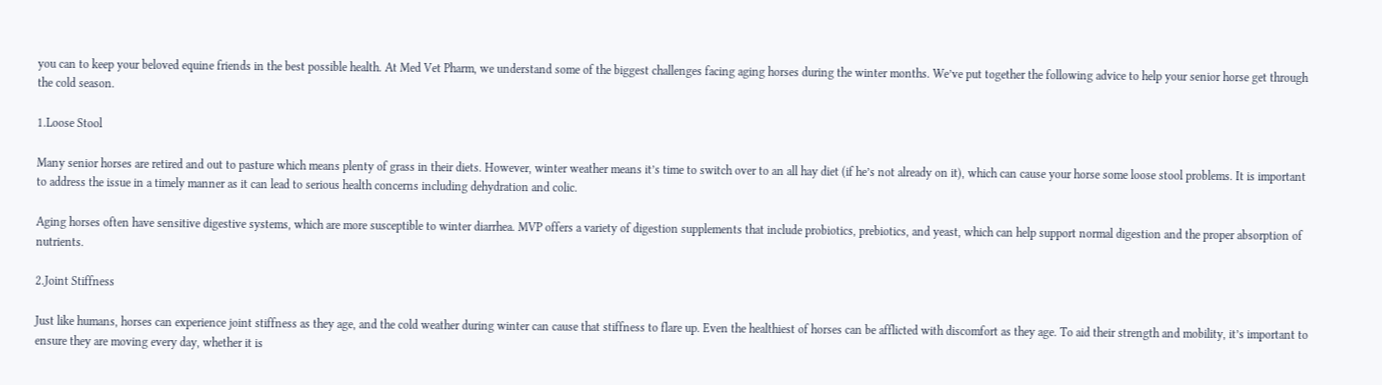you can to keep your beloved equine friends in the best possible health. At Med Vet Pharm, we understand some of the biggest challenges facing aging horses during the winter months. We’ve put together the following advice to help your senior horse get through the cold season.

1.Loose Stool

Many senior horses are retired and out to pasture which means plenty of grass in their diets. However, winter weather means it’s time to switch over to an all hay diet (if he’s not already on it), which can cause your horse some loose stool problems. It is important to address the issue in a timely manner as it can lead to serious health concerns including dehydration and colic.

Aging horses often have sensitive digestive systems, which are more susceptible to winter diarrhea. MVP offers a variety of digestion supplements that include probiotics, prebiotics, and yeast, which can help support normal digestion and the proper absorption of nutrients.

2.Joint Stiffness

Just like humans, horses can experience joint stiffness as they age, and the cold weather during winter can cause that stiffness to flare up. Even the healthiest of horses can be afflicted with discomfort as they age. To aid their strength and mobility, it’s important to ensure they are moving every day, whether it is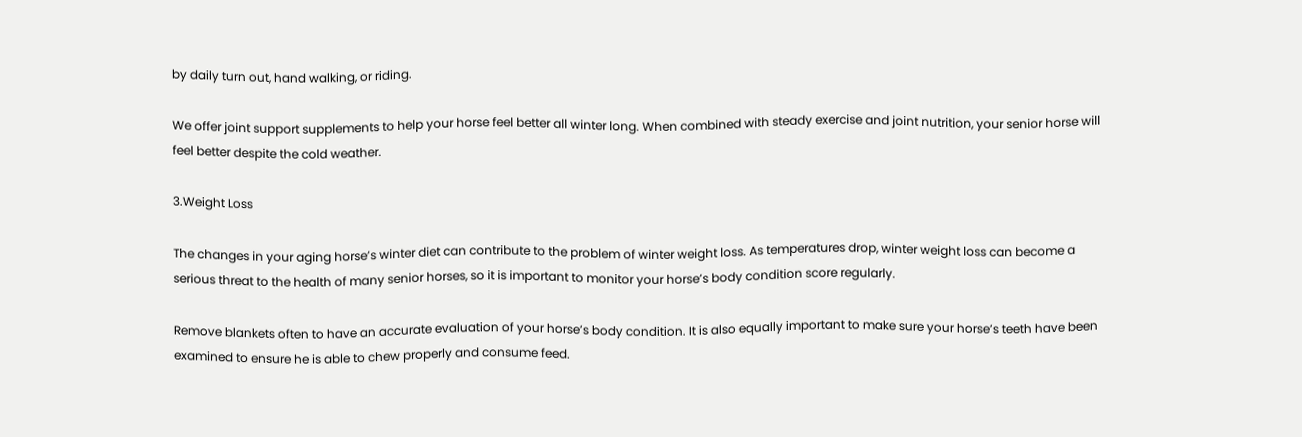by daily turn out, hand walking, or riding.

We offer joint support supplements to help your horse feel better all winter long. When combined with steady exercise and joint nutrition, your senior horse will feel better despite the cold weather.

3.Weight Loss

The changes in your aging horse’s winter diet can contribute to the problem of winter weight loss. As temperatures drop, winter weight loss can become a serious threat to the health of many senior horses, so it is important to monitor your horse’s body condition score regularly.

Remove blankets often to have an accurate evaluation of your horse’s body condition. It is also equally important to make sure your horse’s teeth have been examined to ensure he is able to chew properly and consume feed.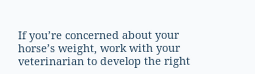If you’re concerned about your horse’s weight, work with your veterinarian to develop the right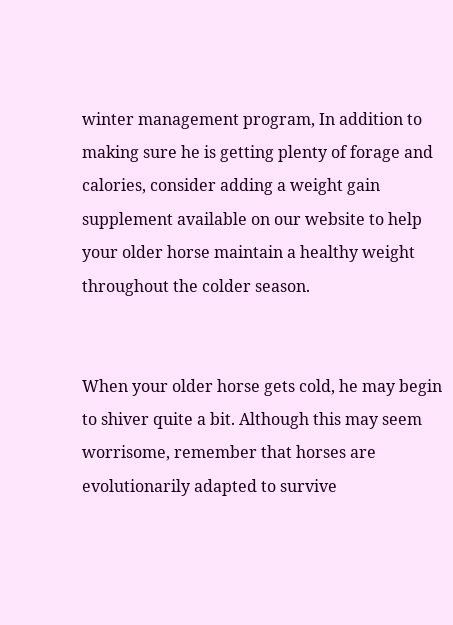winter management program, In addition to making sure he is getting plenty of forage and calories, consider adding a weight gain supplement available on our website to help your older horse maintain a healthy weight throughout the colder season.


When your older horse gets cold, he may begin to shiver quite a bit. Although this may seem worrisome, remember that horses are evolutionarily adapted to survive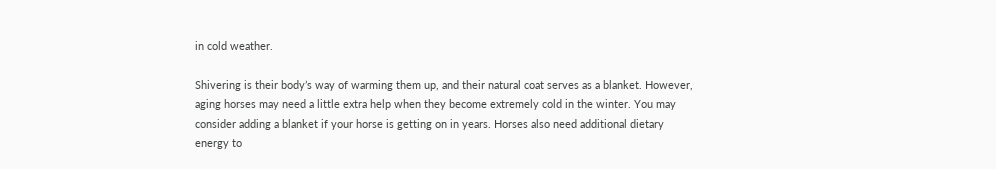in cold weather.

Shivering is their body’s way of warming them up, and their natural coat serves as a blanket. However, aging horses may need a little extra help when they become extremely cold in the winter. You may consider adding a blanket if your horse is getting on in years. Horses also need additional dietary energy to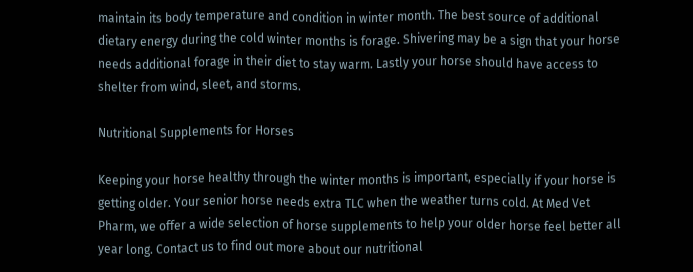maintain its body temperature and condition in winter month. The best source of additional dietary energy during the cold winter months is forage. Shivering may be a sign that your horse needs additional forage in their diet to stay warm. Lastly your horse should have access to shelter from wind, sleet, and storms.

Nutritional Supplements for Horses

Keeping your horse healthy through the winter months is important, especially if your horse is getting older. Your senior horse needs extra TLC when the weather turns cold. At Med Vet Pharm, we offer a wide selection of horse supplements to help your older horse feel better all year long. Contact us to find out more about our nutritional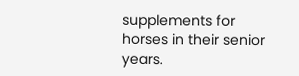supplements for horses in their senior years.